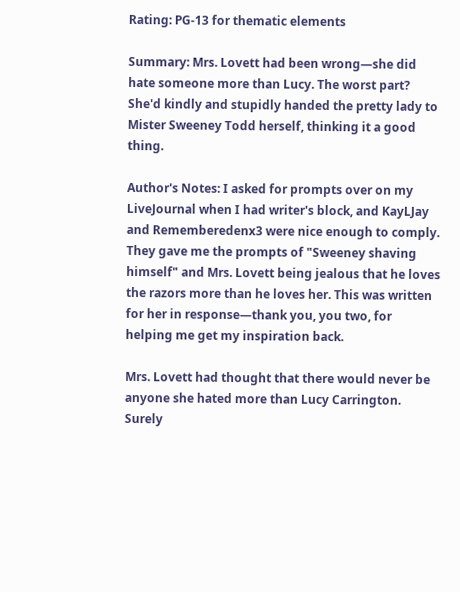Rating: PG-13 for thematic elements

Summary: Mrs. Lovett had been wrong—she did hate someone more than Lucy. The worst part? She'd kindly and stupidly handed the pretty lady to Mister Sweeney Todd herself, thinking it a good thing.

Author's Notes: I asked for prompts over on my LiveJournal when I had writer's block, and KayLJay and Rememberedenx3 were nice enough to comply. They gave me the prompts of "Sweeney shaving himself" and Mrs. Lovett being jealous that he loves the razors more than he loves her. This was written for her in response—thank you, you two, for helping me get my inspiration back.

Mrs. Lovett had thought that there would never be anyone she hated more than Lucy Carrington. Surely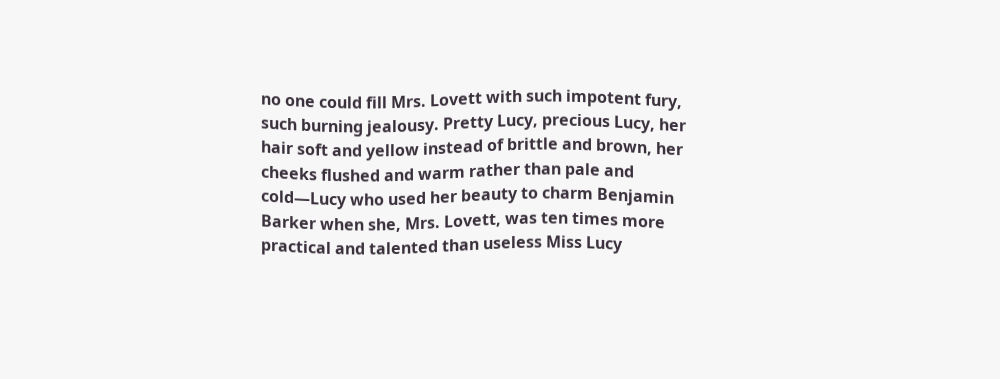no one could fill Mrs. Lovett with such impotent fury, such burning jealousy. Pretty Lucy, precious Lucy, her hair soft and yellow instead of brittle and brown, her cheeks flushed and warm rather than pale and cold—Lucy who used her beauty to charm Benjamin Barker when she, Mrs. Lovett, was ten times more practical and talented than useless Miss Lucy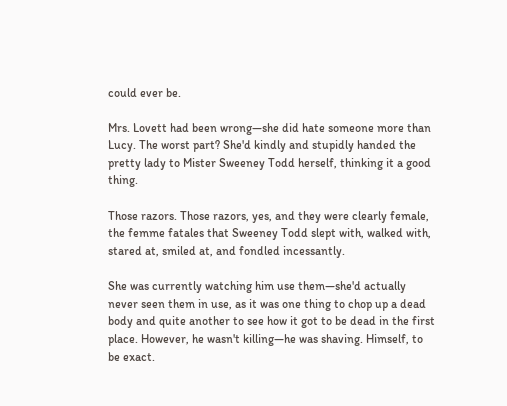could ever be.

Mrs. Lovett had been wrong—she did hate someone more than Lucy. The worst part? She'd kindly and stupidly handed the pretty lady to Mister Sweeney Todd herself, thinking it a good thing.

Those razors. Those razors, yes, and they were clearly female, the femme fatales that Sweeney Todd slept with, walked with, stared at, smiled at, and fondled incessantly.

She was currently watching him use them—she'd actually never seen them in use, as it was one thing to chop up a dead body and quite another to see how it got to be dead in the first place. However, he wasn't killing—he was shaving. Himself, to be exact.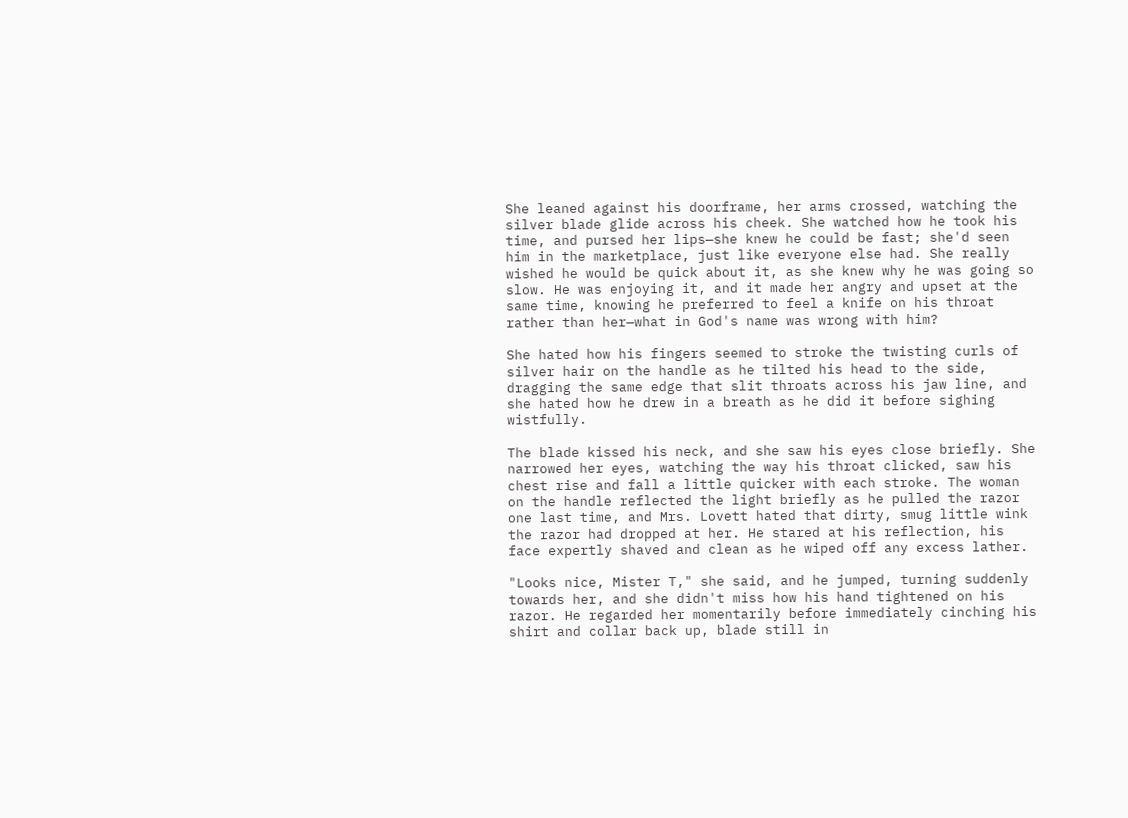She leaned against his doorframe, her arms crossed, watching the silver blade glide across his cheek. She watched how he took his time, and pursed her lips—she knew he could be fast; she'd seen him in the marketplace, just like everyone else had. She really wished he would be quick about it, as she knew why he was going so slow. He was enjoying it, and it made her angry and upset at the same time, knowing he preferred to feel a knife on his throat rather than her—what in God's name was wrong with him?

She hated how his fingers seemed to stroke the twisting curls of silver hair on the handle as he tilted his head to the side, dragging the same edge that slit throats across his jaw line, and she hated how he drew in a breath as he did it before sighing wistfully.

The blade kissed his neck, and she saw his eyes close briefly. She narrowed her eyes, watching the way his throat clicked, saw his chest rise and fall a little quicker with each stroke. The woman on the handle reflected the light briefly as he pulled the razor one last time, and Mrs. Lovett hated that dirty, smug little wink the razor had dropped at her. He stared at his reflection, his face expertly shaved and clean as he wiped off any excess lather.

"Looks nice, Mister T," she said, and he jumped, turning suddenly towards her, and she didn't miss how his hand tightened on his razor. He regarded her momentarily before immediately cinching his shirt and collar back up, blade still in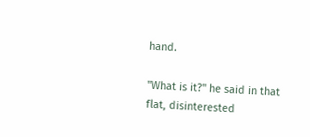hand.

"What is it?" he said in that flat, disinterested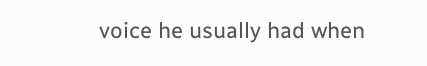voice he usually had when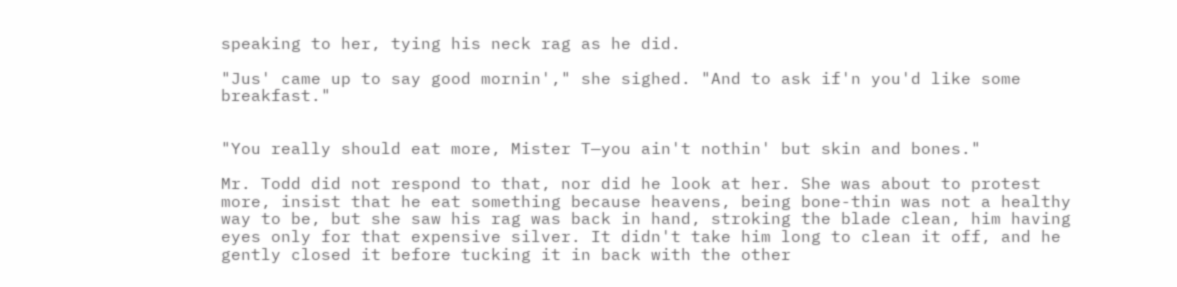speaking to her, tying his neck rag as he did.

"Jus' came up to say good mornin'," she sighed. "And to ask if'n you'd like some breakfast."


"You really should eat more, Mister T—you ain't nothin' but skin and bones."

Mr. Todd did not respond to that, nor did he look at her. She was about to protest more, insist that he eat something because heavens, being bone-thin was not a healthy way to be, but she saw his rag was back in hand, stroking the blade clean, him having eyes only for that expensive silver. It didn't take him long to clean it off, and he gently closed it before tucking it in back with the other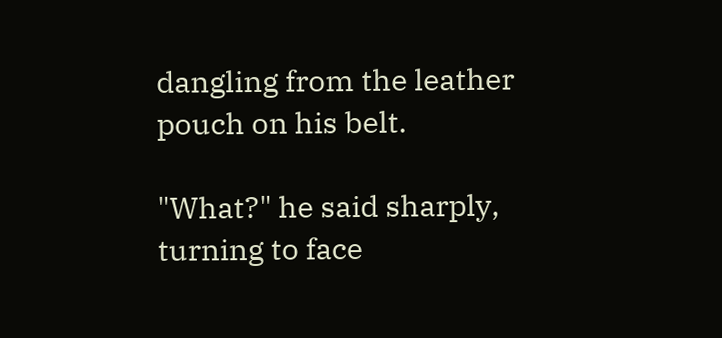dangling from the leather pouch on his belt.

"What?" he said sharply, turning to face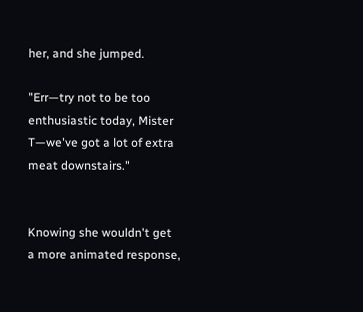her, and she jumped.

"Err—try not to be too enthusiastic today, Mister T—we've got a lot of extra meat downstairs."


Knowing she wouldn't get a more animated response,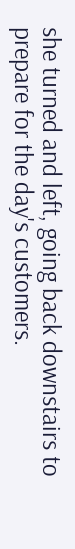she turned and left, going back downstairs to prepare for the day's customers.